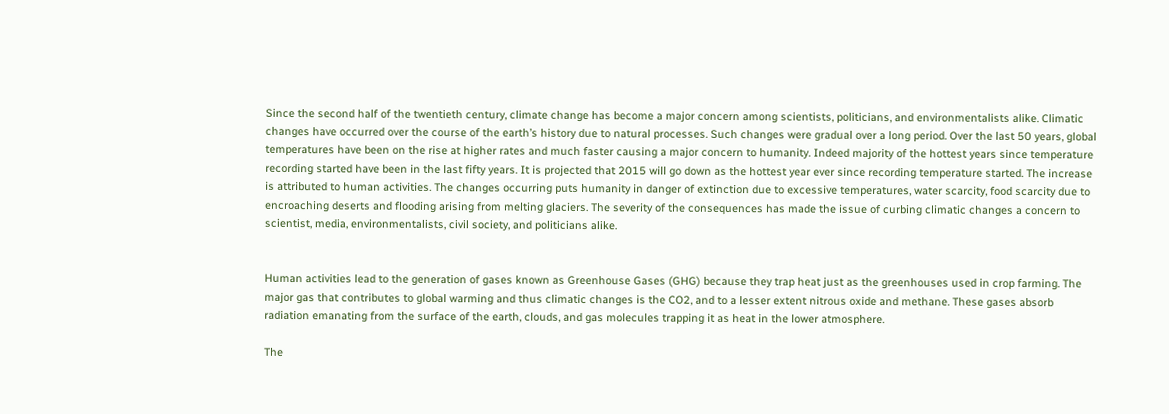Since the second half of the twentieth century, climate change has become a major concern among scientists, politicians, and environmentalists alike. Climatic changes have occurred over the course of the earth’s history due to natural processes. Such changes were gradual over a long period. Over the last 50 years, global temperatures have been on the rise at higher rates and much faster causing a major concern to humanity. Indeed majority of the hottest years since temperature recording started have been in the last fifty years. It is projected that 2015 will go down as the hottest year ever since recording temperature started. The increase is attributed to human activities. The changes occurring puts humanity in danger of extinction due to excessive temperatures, water scarcity, food scarcity due to encroaching deserts and flooding arising from melting glaciers. The severity of the consequences has made the issue of curbing climatic changes a concern to scientist, media, environmentalists, civil society, and politicians alike.


Human activities lead to the generation of gases known as Greenhouse Gases (GHG) because they trap heat just as the greenhouses used in crop farming. The major gas that contributes to global warming and thus climatic changes is the CO2, and to a lesser extent nitrous oxide and methane. These gases absorb radiation emanating from the surface of the earth, clouds, and gas molecules trapping it as heat in the lower atmosphere.

The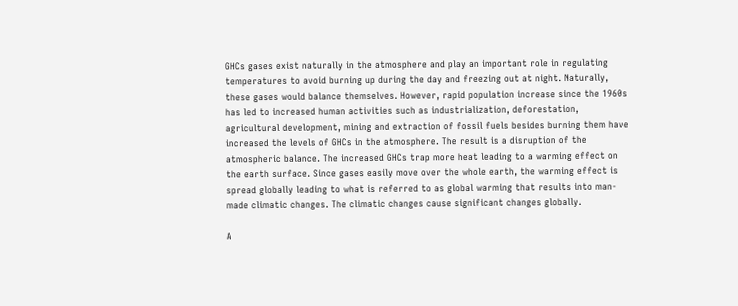GHCs gases exist naturally in the atmosphere and play an important role in regulating temperatures to avoid burning up during the day and freezing out at night. Naturally, these gases would balance themselves. However, rapid population increase since the 1960s has led to increased human activities such as industrialization, deforestation, agricultural development, mining and extraction of fossil fuels besides burning them have increased the levels of GHCs in the atmosphere. The result is a disruption of the atmospheric balance. The increased GHCs trap more heat leading to a warming effect on the earth surface. Since gases easily move over the whole earth, the warming effect is spread globally leading to what is referred to as global warming that results into man-made climatic changes. The climatic changes cause significant changes globally.

A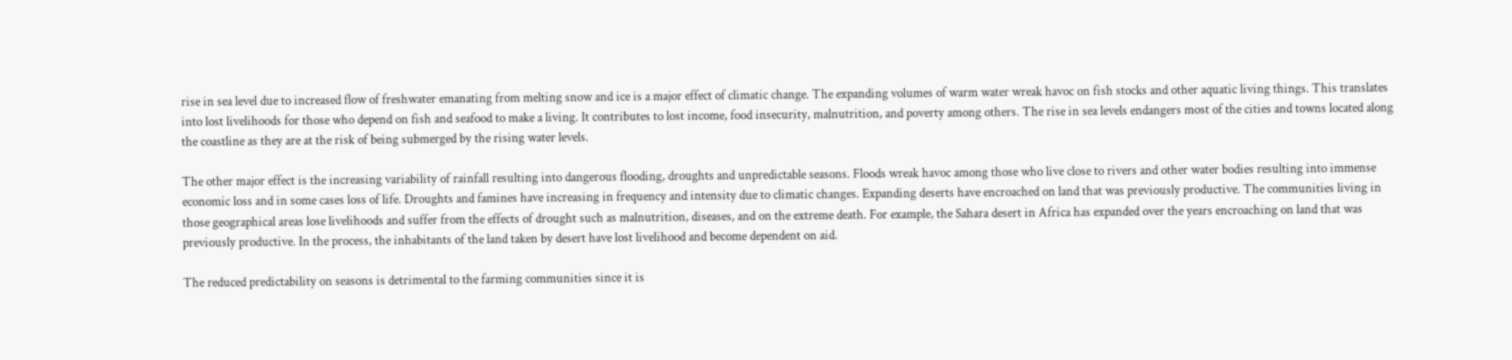rise in sea level due to increased flow of freshwater emanating from melting snow and ice is a major effect of climatic change. The expanding volumes of warm water wreak havoc on fish stocks and other aquatic living things. This translates into lost livelihoods for those who depend on fish and seafood to make a living. It contributes to lost income, food insecurity, malnutrition, and poverty among others. The rise in sea levels endangers most of the cities and towns located along the coastline as they are at the risk of being submerged by the rising water levels.

The other major effect is the increasing variability of rainfall resulting into dangerous flooding, droughts and unpredictable seasons. Floods wreak havoc among those who live close to rivers and other water bodies resulting into immense economic loss and in some cases loss of life. Droughts and famines have increasing in frequency and intensity due to climatic changes. Expanding deserts have encroached on land that was previously productive. The communities living in those geographical areas lose livelihoods and suffer from the effects of drought such as malnutrition, diseases, and on the extreme death. For example, the Sahara desert in Africa has expanded over the years encroaching on land that was previously productive. In the process, the inhabitants of the land taken by desert have lost livelihood and become dependent on aid.

The reduced predictability on seasons is detrimental to the farming communities since it is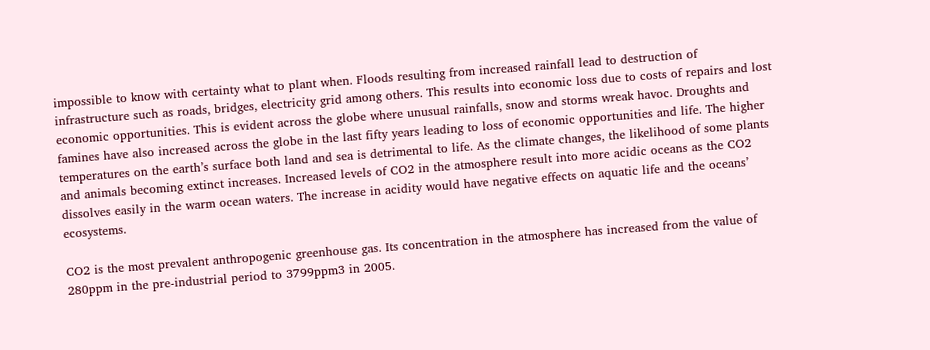impossible to know with certainty what to plant when. Floods resulting from increased rainfall lead to destruction of infrastructure such as roads, bridges, electricity grid among others. This results into economic loss due to costs of repairs and lost economic opportunities. This is evident across the globe where unusual rainfalls, snow and storms wreak havoc. Droughts and famines have also increased across the globe in the last fifty years leading to loss of economic opportunities and life. The higher temperatures on the earth’s surface both land and sea is detrimental to life. As the climate changes, the likelihood of some plants and animals becoming extinct increases. Increased levels of CO2 in the atmosphere result into more acidic oceans as the CO2 dissolves easily in the warm ocean waters. The increase in acidity would have negative effects on aquatic life and the oceans’ ecosystems.

CO2 is the most prevalent anthropogenic greenhouse gas. Its concentration in the atmosphere has increased from the value of 280ppm in the pre-industrial period to 3799ppm3 in 2005.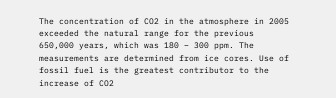The concentration of CO2 in the atmosphere in 2005 exceeded the natural range for the previous 650,000 years, which was 180 – 300 ppm. The measurements are determined from ice cores. Use of fossil fuel is the greatest contributor to the increase of CO2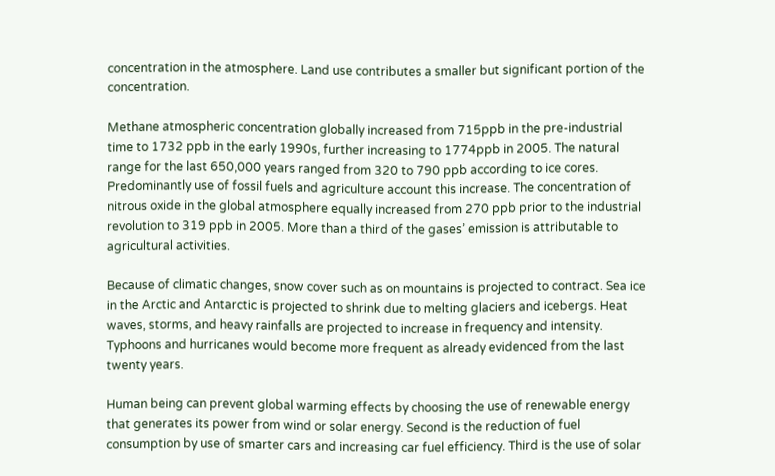concentration in the atmosphere. Land use contributes a smaller but significant portion of the concentration.

Methane atmospheric concentration globally increased from 715ppb in the pre-industrial time to 1732 ppb in the early 1990s, further increasing to 1774ppb in 2005. The natural range for the last 650,000 years ranged from 320 to 790 ppb according to ice cores. Predominantly use of fossil fuels and agriculture account this increase. The concentration of nitrous oxide in the global atmosphere equally increased from 270 ppb prior to the industrial revolution to 319 ppb in 2005. More than a third of the gases’ emission is attributable to agricultural activities.

Because of climatic changes, snow cover such as on mountains is projected to contract. Sea ice in the Arctic and Antarctic is projected to shrink due to melting glaciers and icebergs. Heat waves, storms, and heavy rainfalls are projected to increase in frequency and intensity. Typhoons and hurricanes would become more frequent as already evidenced from the last twenty years.

Human being can prevent global warming effects by choosing the use of renewable energy that generates its power from wind or solar energy. Second is the reduction of fuel consumption by use of smarter cars and increasing car fuel efficiency. Third is the use of solar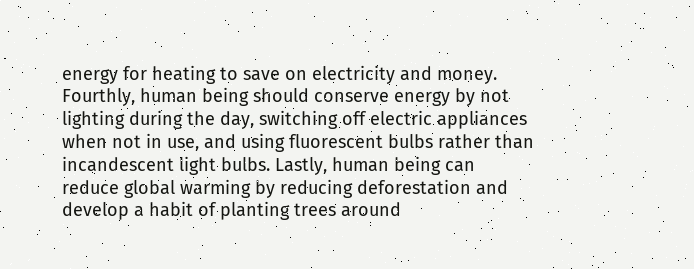energy for heating to save on electricity and money. Fourthly, human being should conserve energy by not lighting during the day, switching off electric appliances when not in use, and using fluorescent bulbs rather than incandescent light bulbs. Lastly, human being can reduce global warming by reducing deforestation and develop a habit of planting trees around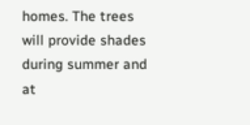homes. The trees will provide shades during summer and at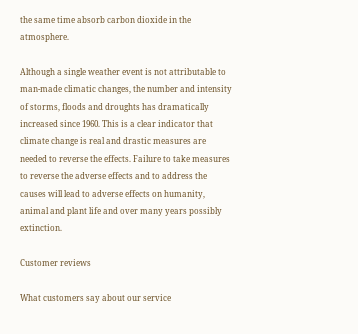the same time absorb carbon dioxide in the atmosphere.

Although a single weather event is not attributable to man-made climatic changes, the number and intensity of storms, floods and droughts has dramatically increased since 1960. This is a clear indicator that climate change is real and drastic measures are needed to reverse the effects. Failure to take measures to reverse the adverse effects and to address the causes will lead to adverse effects on humanity, animal and plant life and over many years possibly extinction.

Customer reviews

What customers say about our service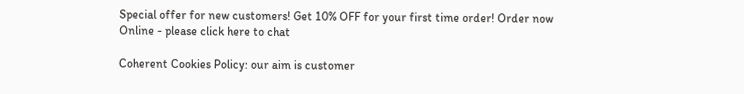Special offer for new customers! Get 10% OFF for your first time order! Order now
Online - please click here to chat

Coherent Cookies Policy: our aim is customer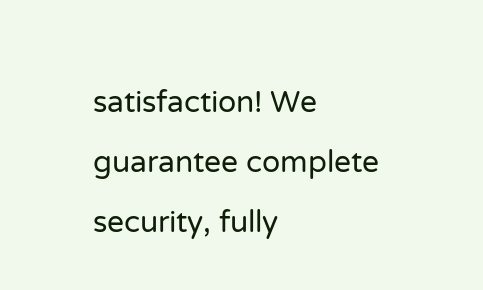satisfaction! We guarantee complete security, fully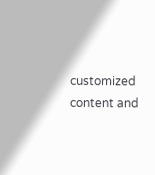customized content and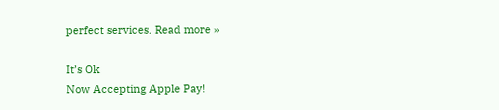perfect services. Read more »

It’s Ok
Now Accepting Apple Pay!